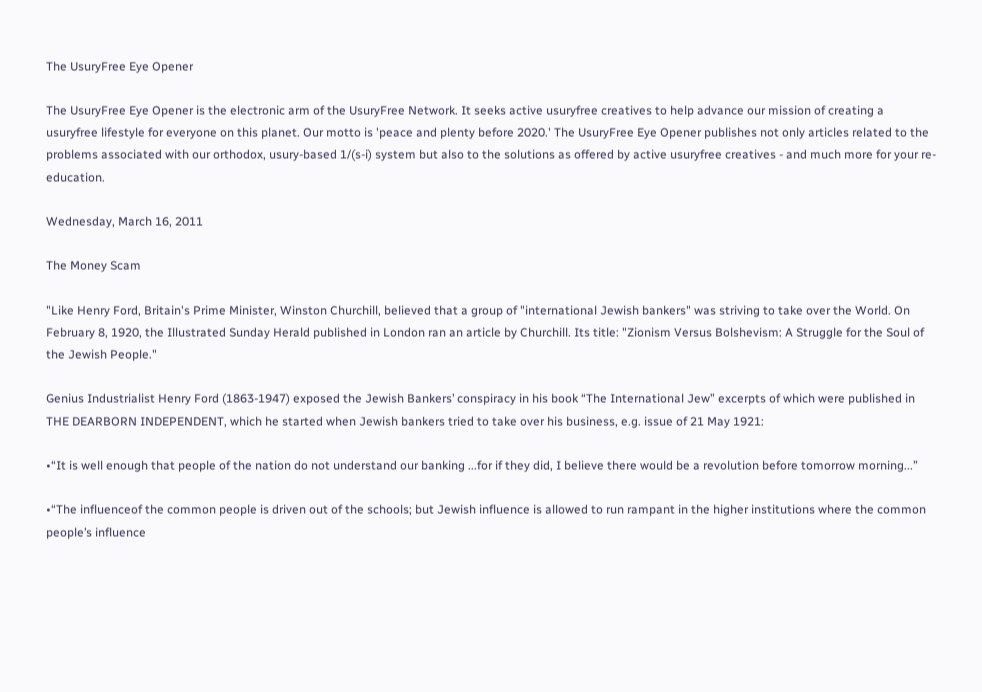The UsuryFree Eye Opener

The UsuryFree Eye Opener is the electronic arm of the UsuryFree Network. It seeks active usuryfree creatives to help advance our mission of creating a usuryfree lifestyle for everyone on this planet. Our motto is 'peace and plenty before 2020.' The UsuryFree Eye Opener publishes not only articles related to the problems associated with our orthodox, usury-based 1/(s-i) system but also to the solutions as offered by active usuryfree creatives - and much more for your re-education.

Wednesday, March 16, 2011

The Money Scam

"Like Henry Ford, Britain's Prime Minister, Winston Churchill, believed that a group of "international Jewish bankers" was striving to take over the World. On February 8, 1920, the Illustrated Sunday Herald published in London ran an article by Churchill. Its title: "Zionism Versus Bolshevism: A Struggle for the Soul of the Jewish People."

Genius Industrialist Henry Ford (1863-1947) exposed the Jewish Bankers’ conspiracy in his book “The International Jew” excerpts of which were published in THE DEARBORN INDEPENDENT, which he started when Jewish bankers tried to take over his business, e.g. issue of 21 May 1921:

•“It is well enough that people of the nation do not understand our banking ...for if they did, I believe there would be a revolution before tomorrow morning...”

•“The influenceof the common people is driven out of the schools; but Jewish influence is allowed to run rampant in the higher institutions where the common people’s influence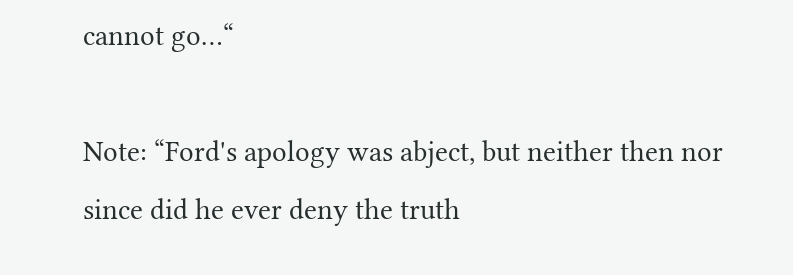cannot go…“

Note: “Ford's apology was abject, but neither then nor since did he ever deny the truth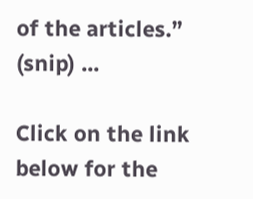of the articles.” (snip) ...

Click on the link below for the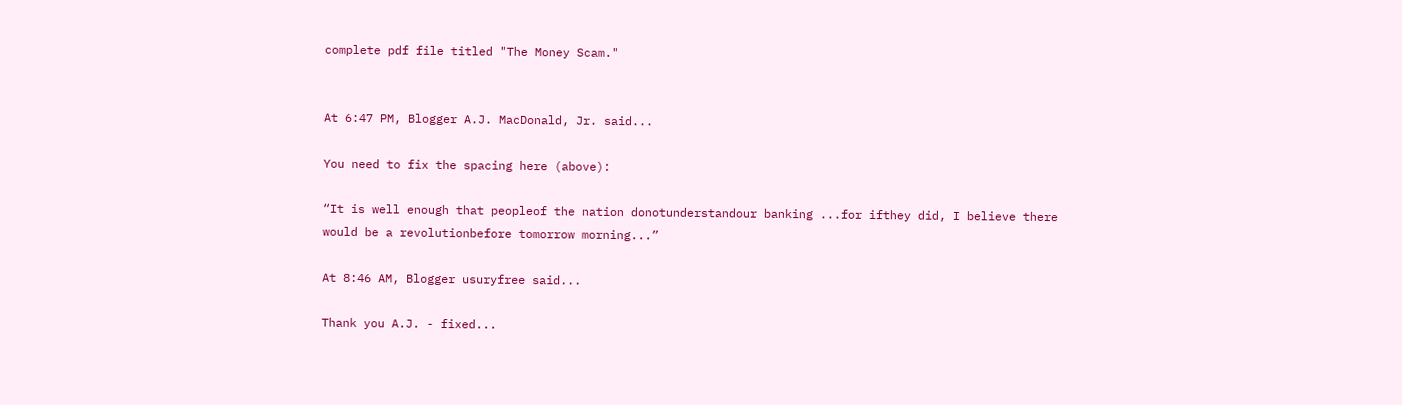complete pdf file titled "The Money Scam."


At 6:47 PM, Blogger A.J. MacDonald, Jr. said...

You need to fix the spacing here (above):

“It is well enough that peopleof the nation donotunderstandour banking ...for ifthey did, I believe there would be a revolutionbefore tomorrow morning...”

At 8:46 AM, Blogger usuryfree said...

Thank you A.J. - fixed...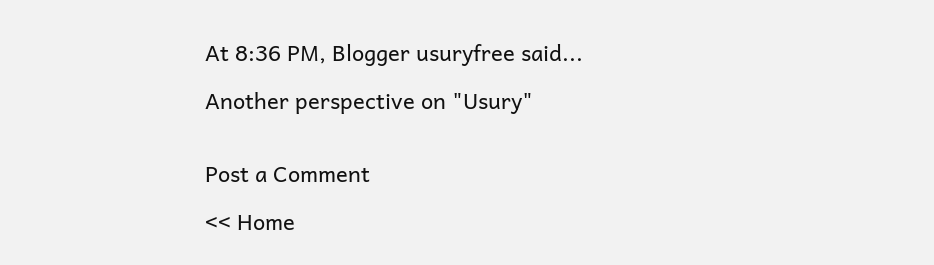At 8:36 PM, Blogger usuryfree said...

Another perspective on "Usury"


Post a Comment

<< Home